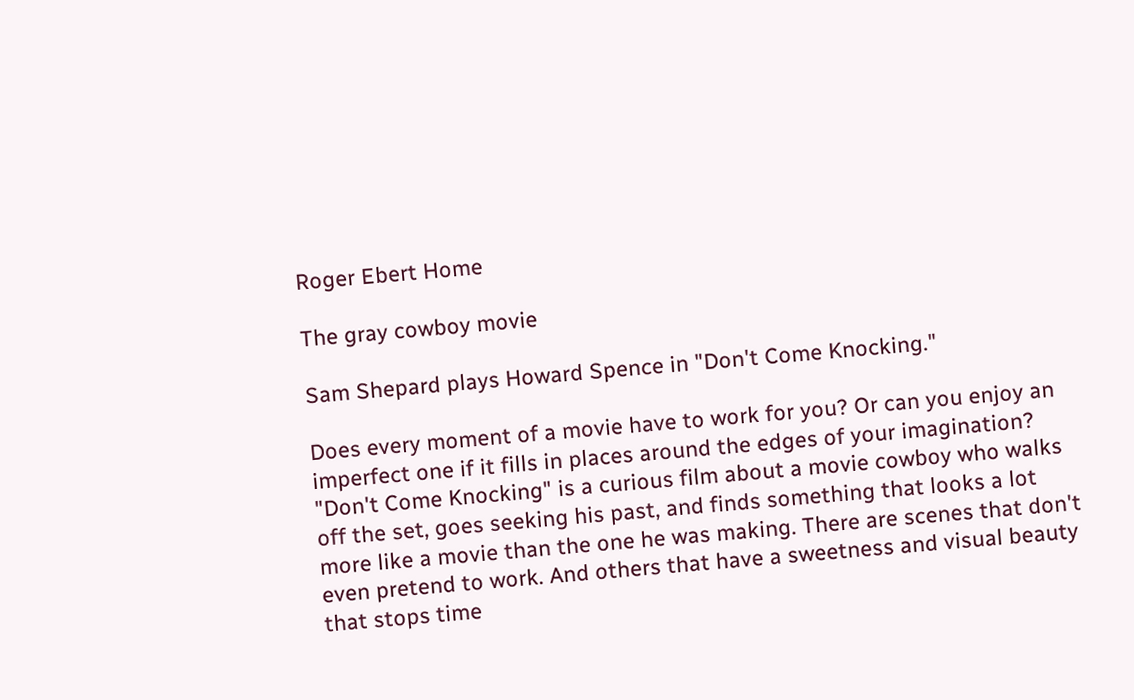Roger Ebert Home

The gray cowboy movie

Sam Shepard plays Howard Spence in "Don't Come Knocking."

Does every moment of a movie have to work for you? Or can you enjoy an imperfect one if it fills in places around the edges of your imagination? "Don't Come Knocking" is a curious film about a movie cowboy who walks off the set, goes seeking his past, and finds something that looks a lot more like a movie than the one he was making. There are scenes that don't even pretend to work. And others that have a sweetness and visual beauty that stops time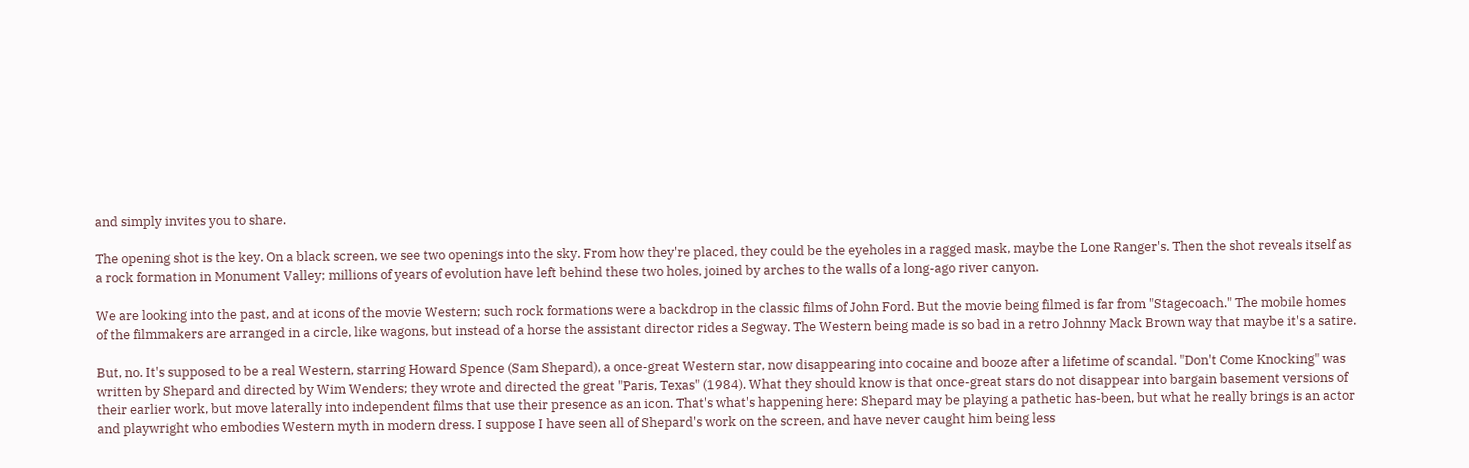and simply invites you to share.

The opening shot is the key. On a black screen, we see two openings into the sky. From how they're placed, they could be the eyeholes in a ragged mask, maybe the Lone Ranger's. Then the shot reveals itself as a rock formation in Monument Valley; millions of years of evolution have left behind these two holes, joined by arches to the walls of a long-ago river canyon.

We are looking into the past, and at icons of the movie Western; such rock formations were a backdrop in the classic films of John Ford. But the movie being filmed is far from "Stagecoach." The mobile homes of the filmmakers are arranged in a circle, like wagons, but instead of a horse the assistant director rides a Segway. The Western being made is so bad in a retro Johnny Mack Brown way that maybe it's a satire.

But, no. It's supposed to be a real Western, starring Howard Spence (Sam Shepard), a once-great Western star, now disappearing into cocaine and booze after a lifetime of scandal. "Don't Come Knocking" was written by Shepard and directed by Wim Wenders; they wrote and directed the great "Paris, Texas" (1984). What they should know is that once-great stars do not disappear into bargain basement versions of their earlier work, but move laterally into independent films that use their presence as an icon. That's what's happening here: Shepard may be playing a pathetic has-been, but what he really brings is an actor and playwright who embodies Western myth in modern dress. I suppose I have seen all of Shepard's work on the screen, and have never caught him being less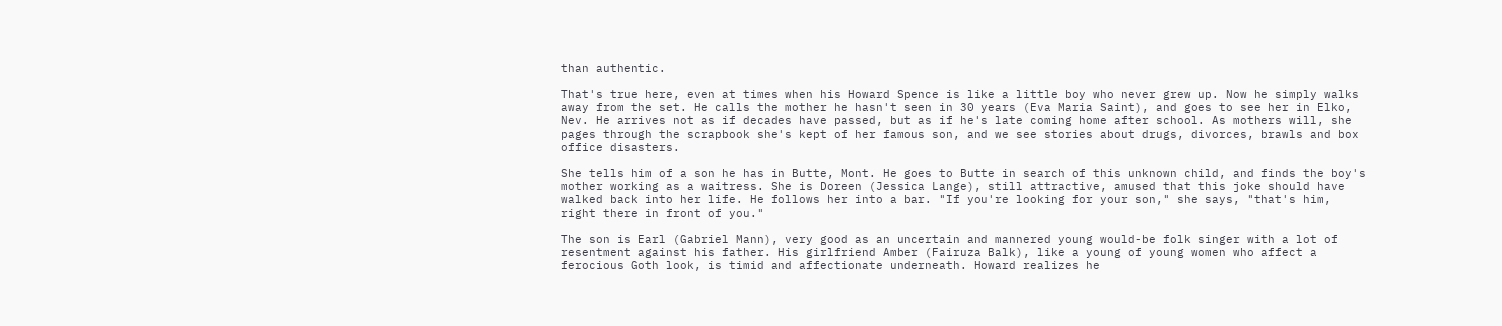than authentic.

That's true here, even at times when his Howard Spence is like a little boy who never grew up. Now he simply walks away from the set. He calls the mother he hasn't seen in 30 years (Eva Maria Saint), and goes to see her in Elko, Nev. He arrives not as if decades have passed, but as if he's late coming home after school. As mothers will, she pages through the scrapbook she's kept of her famous son, and we see stories about drugs, divorces, brawls and box office disasters.

She tells him of a son he has in Butte, Mont. He goes to Butte in search of this unknown child, and finds the boy's mother working as a waitress. She is Doreen (Jessica Lange), still attractive, amused that this joke should have walked back into her life. He follows her into a bar. "If you're looking for your son," she says, "that's him, right there in front of you."

The son is Earl (Gabriel Mann), very good as an uncertain and mannered young would-be folk singer with a lot of resentment against his father. His girlfriend Amber (Fairuza Balk), like a young of young women who affect a ferocious Goth look, is timid and affectionate underneath. Howard realizes he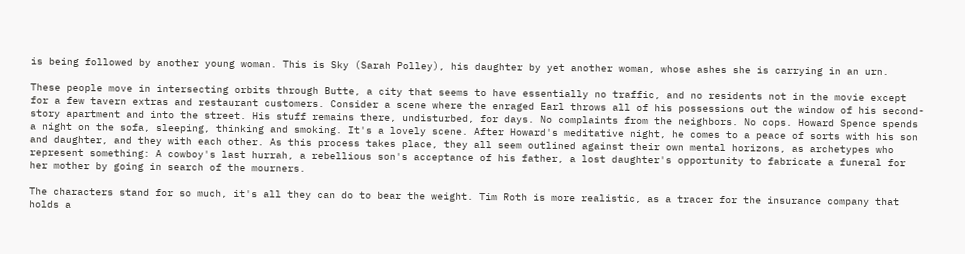is being followed by another young woman. This is Sky (Sarah Polley), his daughter by yet another woman, whose ashes she is carrying in an urn.

These people move in intersecting orbits through Butte, a city that seems to have essentially no traffic, and no residents not in the movie except for a few tavern extras and restaurant customers. Consider a scene where the enraged Earl throws all of his possessions out the window of his second-story apartment and into the street. His stuff remains there, undisturbed, for days. No complaints from the neighbors. No cops. Howard Spence spends a night on the sofa, sleeping, thinking and smoking. It's a lovely scene. After Howard's meditative night, he comes to a peace of sorts with his son and daughter, and they with each other. As this process takes place, they all seem outlined against their own mental horizons, as archetypes who represent something: A cowboy's last hurrah, a rebellious son's acceptance of his father, a lost daughter's opportunity to fabricate a funeral for her mother by going in search of the mourners.

The characters stand for so much, it's all they can do to bear the weight. Tim Roth is more realistic, as a tracer for the insurance company that holds a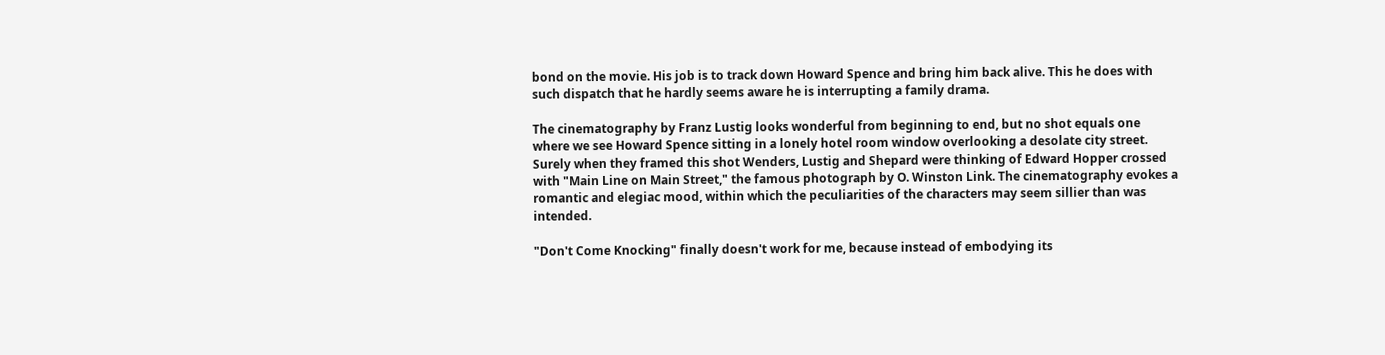bond on the movie. His job is to track down Howard Spence and bring him back alive. This he does with such dispatch that he hardly seems aware he is interrupting a family drama.

The cinematography by Franz Lustig looks wonderful from beginning to end, but no shot equals one where we see Howard Spence sitting in a lonely hotel room window overlooking a desolate city street. Surely when they framed this shot Wenders, Lustig and Shepard were thinking of Edward Hopper crossed with "Main Line on Main Street," the famous photograph by O. Winston Link. The cinematography evokes a romantic and elegiac mood, within which the peculiarities of the characters may seem sillier than was intended.

"Don't Come Knocking" finally doesn't work for me, because instead of embodying its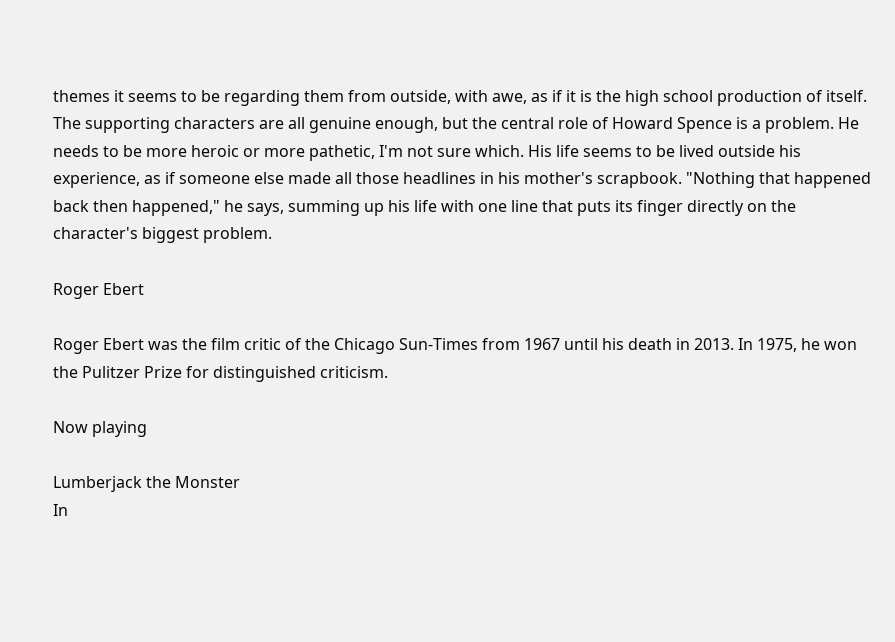themes it seems to be regarding them from outside, with awe, as if it is the high school production of itself. The supporting characters are all genuine enough, but the central role of Howard Spence is a problem. He needs to be more heroic or more pathetic, I'm not sure which. His life seems to be lived outside his experience, as if someone else made all those headlines in his mother's scrapbook. "Nothing that happened back then happened," he says, summing up his life with one line that puts its finger directly on the character's biggest problem.

Roger Ebert

Roger Ebert was the film critic of the Chicago Sun-Times from 1967 until his death in 2013. In 1975, he won the Pulitzer Prize for distinguished criticism.

Now playing

Lumberjack the Monster
In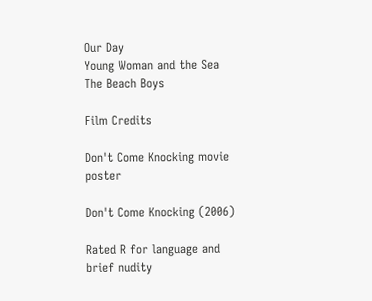Our Day
Young Woman and the Sea
The Beach Boys

Film Credits

Don't Come Knocking movie poster

Don't Come Knocking (2006)

Rated R for language and brief nudity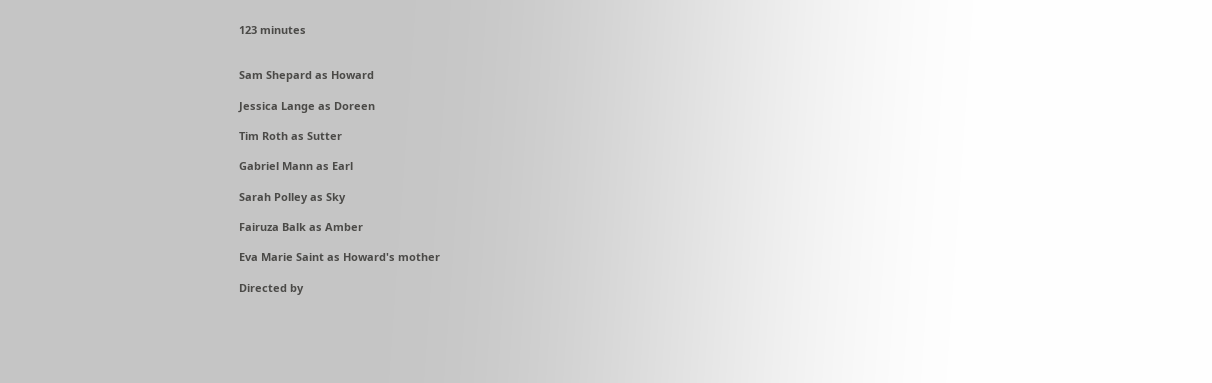123 minutes


Sam Shepard as Howard

Jessica Lange as Doreen

Tim Roth as Sutter

Gabriel Mann as Earl

Sarah Polley as Sky

Fairuza Balk as Amber

Eva Marie Saint as Howard's mother

Directed by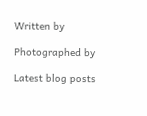Written by

Photographed by

Latest blog posts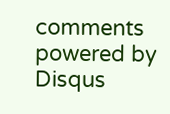comments powered by Disqus